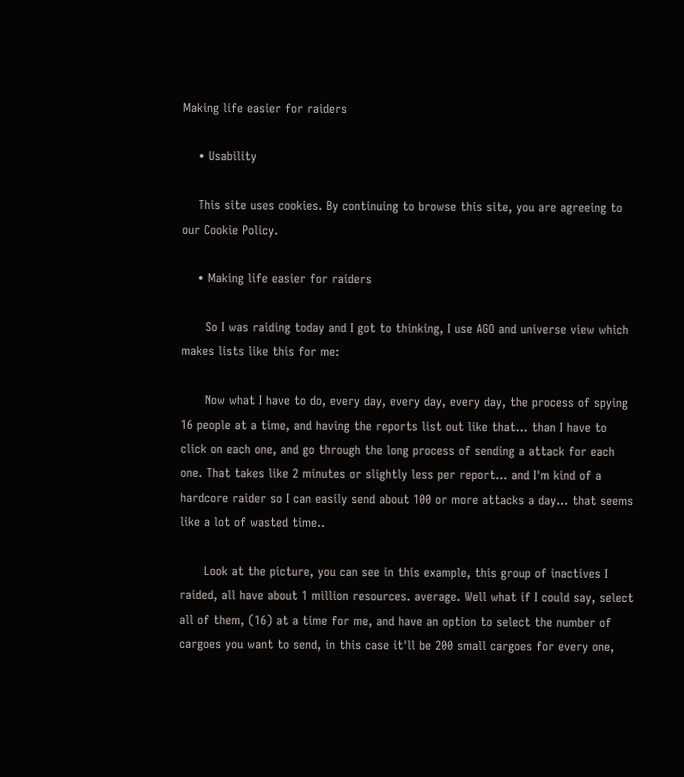Making life easier for raiders

    • Usability

    This site uses cookies. By continuing to browse this site, you are agreeing to our Cookie Policy.

    • Making life easier for raiders

      So I was raiding today and I got to thinking, I use AGO and universe view which makes lists like this for me:

      Now what I have to do, every day, every day, every day, the process of spying 16 people at a time, and having the reports list out like that... than I have to click on each one, and go through the long process of sending a attack for each one. That takes like 2 minutes or slightly less per report... and I'm kind of a hardcore raider so I can easily send about 100 or more attacks a day... that seems like a lot of wasted time..

      Look at the picture, you can see in this example, this group of inactives I raided, all have about 1 million resources. average. Well what if I could say, select all of them, (16) at a time for me, and have an option to select the number of cargoes you want to send, in this case it'll be 200 small cargoes for every one,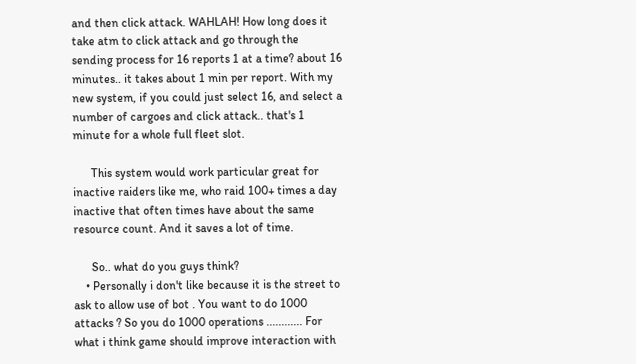and then click attack. WAHLAH! How long does it take atm to click attack and go through the sending process for 16 reports 1 at a time? about 16 minutes.. it takes about 1 min per report. With my new system, if you could just select 16, and select a number of cargoes and click attack.. that's 1 minute for a whole full fleet slot.

      This system would work particular great for inactive raiders like me, who raid 100+ times a day inactive that often times have about the same resource count. And it saves a lot of time.

      So.. what do you guys think?
    • Personally i don't like because it is the street to ask to allow use of bot . You want to do 1000 attacks ? So you do 1000 operations ............ For what i think game should improve interaction with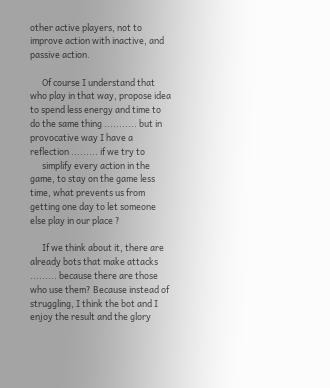other active players, not to improve action with inactive, and passive action.

      Of course I understand that who play in that way, propose idea to spend less energy and time to do the same thing ........... but in provocative way I have a reflection ......... if we try to
      simplify every action in the game, to stay on the game less time, what prevents us from getting one day to let someone else play in our place ?

      If we think about it, there are already bots that make attacks ......... because there are those who use them? Because instead of struggling, I think the bot and I enjoy the result and the glory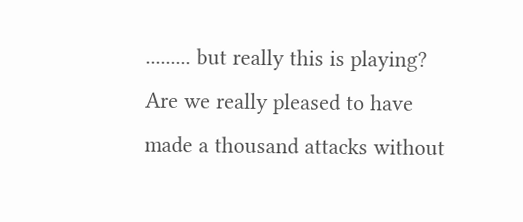......... but really this is playing? Are we really pleased to have made a thousand attacks without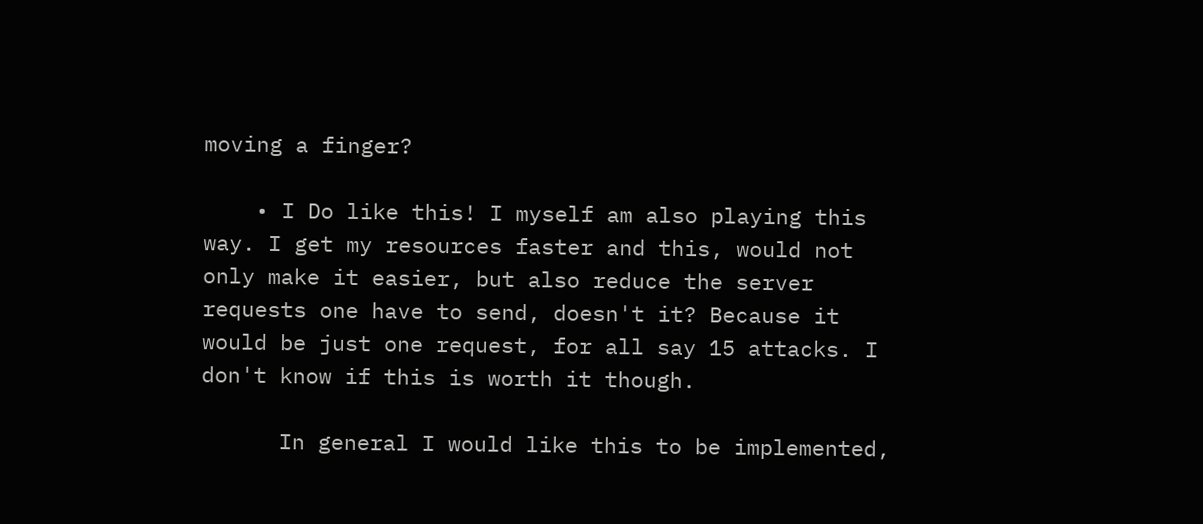moving a finger?

    • I Do like this! I myself am also playing this way. I get my resources faster and this, would not only make it easier, but also reduce the server requests one have to send, doesn't it? Because it would be just one request, for all say 15 attacks. I don't know if this is worth it though.

      In general I would like this to be implemented,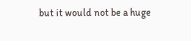but it would not be a huge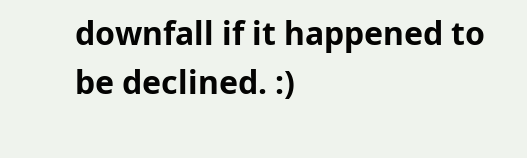downfall if it happened to be declined. :)